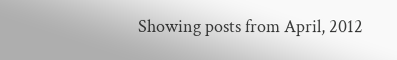Showing posts from April, 2012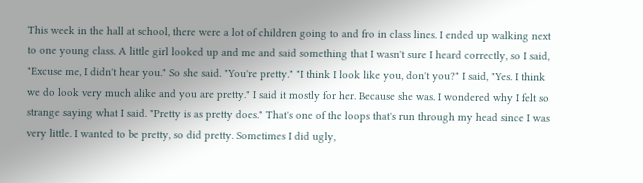This week in the hall at school, there were a lot of children going to and fro in class lines. I ended up walking next to one young class. A little girl looked up and me and said something that I wasn't sure I heard correctly, so I said, "Excuse me, I didn't hear you." So she said. "You're pretty." "I think I look like you, don't you?" I said, "Yes. I think we do look very much alike and you are pretty." I said it mostly for her. Because she was. I wondered why I felt so strange saying what I said. "Pretty is as pretty does." That's one of the loops that's run through my head since I was very little. I wanted to be pretty, so did pretty. Sometimes I did ugly,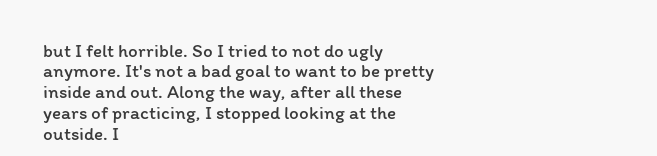but I felt horrible. So I tried to not do ugly anymore. It's not a bad goal to want to be pretty inside and out. Along the way, after all these years of practicing, I stopped looking at the outside. I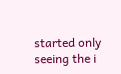started only seeing the i